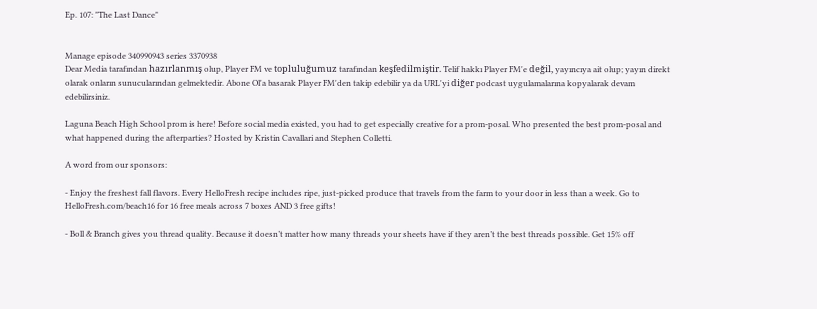Ep. 107: "The Last Dance"


Manage episode 340990943 series 3370938
Dear Media tarafından hazırlanmış olup, Player FM ve topluluğumuz tarafından keşfedilmiştir. Telif hakkı Player FM'e değil, yayıncıya ait olup; yayın direkt olarak onların sunucularından gelmektedir. Abone Ol'a basarak Player FM'den takip edebilir ya da URL'yi diğer podcast uygulamalarına kopyalarak devam edebilirsiniz.

Laguna Beach High School prom is here! Before social media existed, you had to get especially creative for a prom-posal. Who presented the best prom-posal and what happened during the afterparties? Hosted by Kristin Cavallari and Stephen Colletti.

A word from our sponsors:

- Enjoy the freshest fall flavors. Every HelloFresh recipe includes ripe, just-picked produce that travels from the farm to your door in less than a week. Go to HelloFresh.com/beach16 for 16 free meals across 7 boxes AND 3 free gifts!

- Boll & Branch gives you thread quality. Because it doesn’t matter how many threads your sheets have if they aren’t the best threads possible. Get 15% off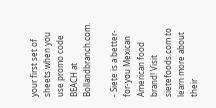your first set of sheets when you use promo code BEACH at Bollandbranch.com.

- Siete is a better-for-you Mexican American food brand! Visit sietefoods.com to learn more about their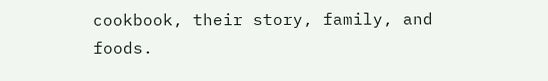cookbook, their story, family, and foods.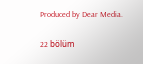Produced by Dear Media.

22 bölüm